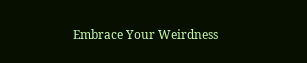Embrace Your Weirdness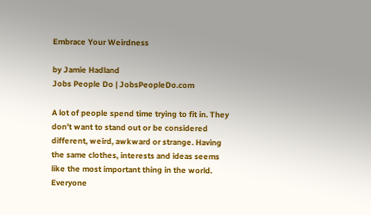Embrace Your Weirdness

by Jamie Hadland
Jobs People Do | JobsPeopleDo.com

A lot of people spend time trying to fit in. They don’t want to stand out or be considered different, weird, awkward or strange. Having the same clothes, interests and ideas seems like the most important thing in the world. Everyone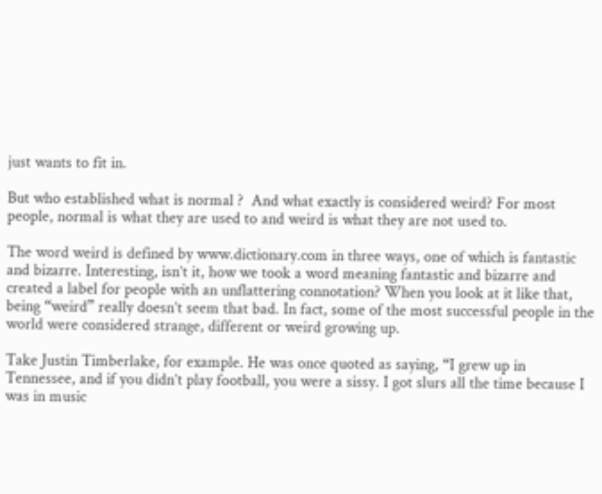just wants to fit in.

But who established what is normal ?  And what exactly is considered weird? For most people, normal is what they are used to and weird is what they are not used to.

The word weird is defined by www.dictionary.com in three ways, one of which is fantastic and bizarre. Interesting, isn’t it, how we took a word meaning fantastic and bizarre and created a label for people with an unflattering connotation? When you look at it like that, being “weird” really doesn’t seem that bad. In fact, some of the most successful people in the world were considered strange, different or weird growing up.

Take Justin Timberlake, for example. He was once quoted as saying, “I grew up in Tennessee, and if you didn’t play football, you were a sissy. I got slurs all the time because I was in music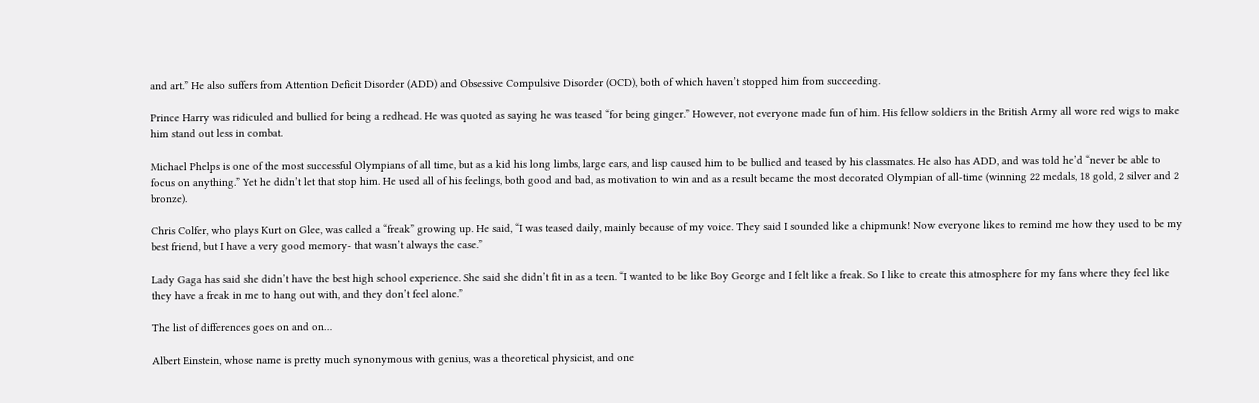and art.” He also suffers from Attention Deficit Disorder (ADD) and Obsessive Compulsive Disorder (OCD), both of which haven’t stopped him from succeeding.

Prince Harry was ridiculed and bullied for being a redhead. He was quoted as saying he was teased “for being ginger.” However, not everyone made fun of him. His fellow soldiers in the British Army all wore red wigs to make him stand out less in combat.

Michael Phelps is one of the most successful Olympians of all time, but as a kid his long limbs, large ears, and lisp caused him to be bullied and teased by his classmates. He also has ADD, and was told he’d “never be able to focus on anything.” Yet he didn’t let that stop him. He used all of his feelings, both good and bad, as motivation to win and as a result became the most decorated Olympian of all-time (winning 22 medals, 18 gold, 2 silver and 2 bronze).

Chris Colfer, who plays Kurt on Glee, was called a “freak” growing up. He said, “I was teased daily, mainly because of my voice. They said I sounded like a chipmunk! Now everyone likes to remind me how they used to be my best friend, but I have a very good memory- that wasn’t always the case.”

Lady Gaga has said she didn’t have the best high school experience. She said she didn’t fit in as a teen. “I wanted to be like Boy George and I felt like a freak. So I like to create this atmosphere for my fans where they feel like they have a freak in me to hang out with, and they don’t feel alone.”

The list of differences goes on and on…

Albert Einstein, whose name is pretty much synonymous with genius, was a theoretical physicist, and one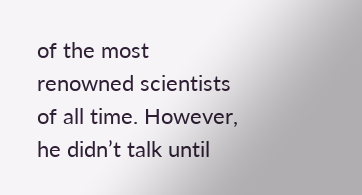of the most renowned scientists of all time. However, he didn’t talk until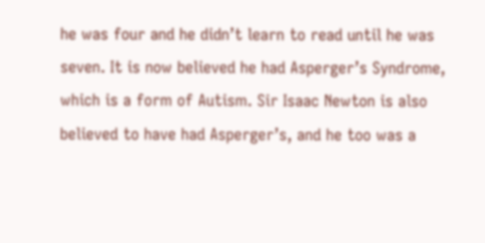he was four and he didn’t learn to read until he was seven. It is now believed he had Asperger’s Syndrome, which is a form of Autism. Sir Isaac Newton is also believed to have had Asperger’s, and he too was a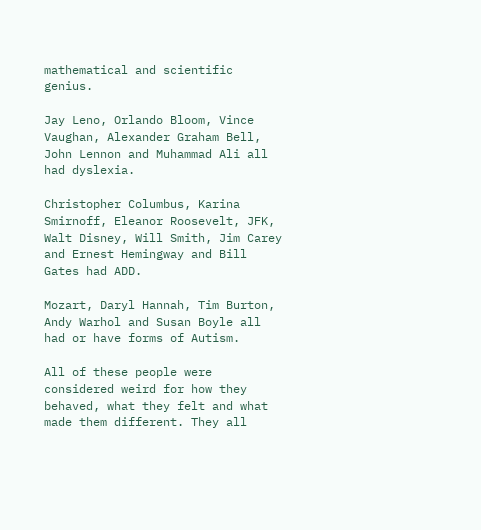mathematical and scientific genius.

Jay Leno, Orlando Bloom, Vince Vaughan, Alexander Graham Bell, John Lennon and Muhammad Ali all had dyslexia.

Christopher Columbus, Karina Smirnoff, Eleanor Roosevelt, JFK, Walt Disney, Will Smith, Jim Carey and Ernest Hemingway and Bill Gates had ADD.

Mozart, Daryl Hannah, Tim Burton, Andy Warhol and Susan Boyle all had or have forms of Autism.

All of these people were considered weird for how they behaved, what they felt and what made them different. They all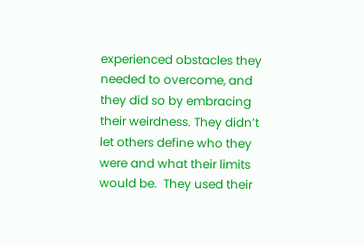experienced obstacles they needed to overcome, and they did so by embracing their weirdness. They didn’t let others define who they were and what their limits would be.  They used their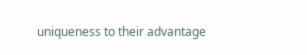uniqueness to their advantage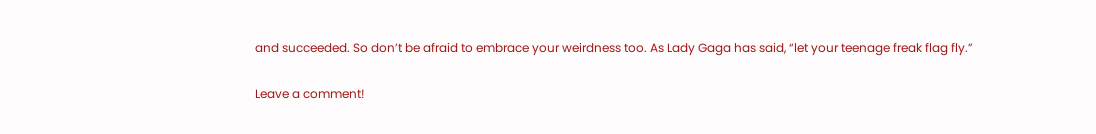and succeeded. So don’t be afraid to embrace your weirdness too. As Lady Gaga has said, “let your teenage freak flag fly.”

Leave a comment!